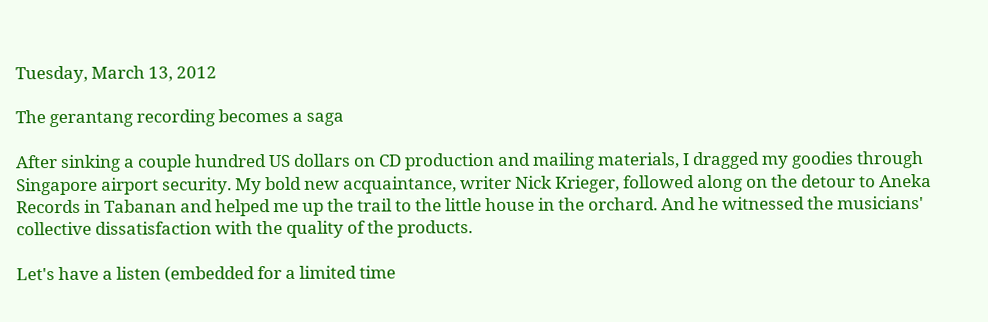Tuesday, March 13, 2012

The gerantang recording becomes a saga

After sinking a couple hundred US dollars on CD production and mailing materials, I dragged my goodies through Singapore airport security. My bold new acquaintance, writer Nick Krieger, followed along on the detour to Aneka Records in Tabanan and helped me up the trail to the little house in the orchard. And he witnessed the musicians' collective dissatisfaction with the quality of the products.

Let's have a listen (embedded for a limited time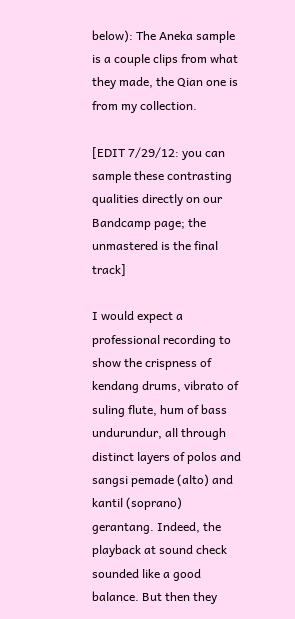below): The Aneka sample is a couple clips from what they made, the Qian one is from my collection.

[EDIT 7/29/12: you can sample these contrasting qualities directly on our Bandcamp page; the unmastered is the final track]

I would expect a professional recording to show the crispness of kendang drums, vibrato of suling flute, hum of bass undurundur, all through distinct layers of polos and sangsi pemade (alto) and kantil (soprano) gerantang. Indeed, the playback at sound check sounded like a good balance. But then they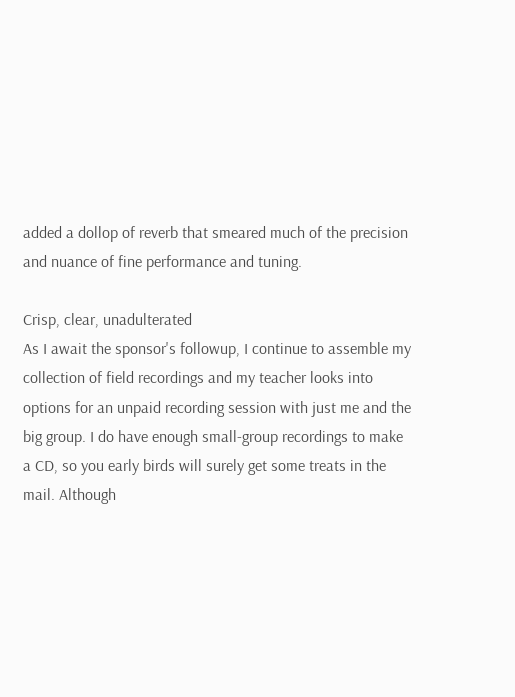added a dollop of reverb that smeared much of the precision and nuance of fine performance and tuning.

Crisp, clear, unadulterated
As I await the sponsor's followup, I continue to assemble my collection of field recordings and my teacher looks into options for an unpaid recording session with just me and the big group. I do have enough small-group recordings to make a CD, so you early birds will surely get some treats in the mail. Although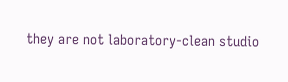they are not laboratory-clean studio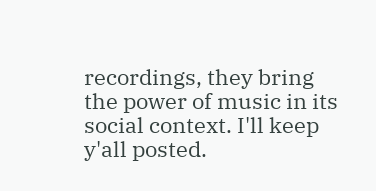recordings, they bring the power of music in its social context. I'll keep y'all posted.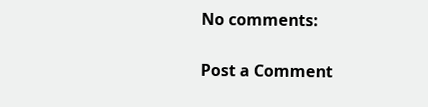No comments:

Post a Comment